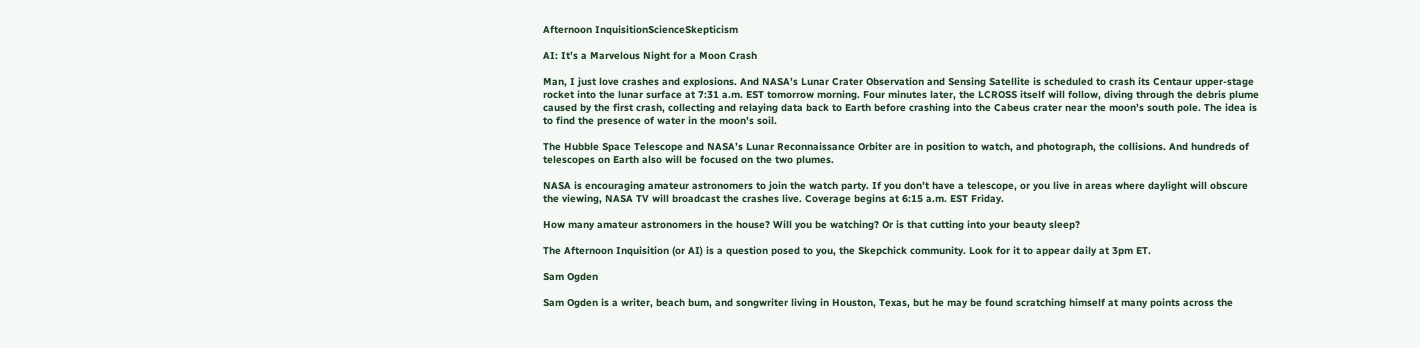Afternoon InquisitionScienceSkepticism

AI: It’s a Marvelous Night for a Moon Crash

Man, I just love crashes and explosions. And NASA’s Lunar Crater Observation and Sensing Satellite is scheduled to crash its Centaur upper-stage rocket into the lunar surface at 7:31 a.m. EST tomorrow morning. Four minutes later, the LCROSS itself will follow, diving through the debris plume caused by the first crash, collecting and relaying data back to Earth before crashing into the Cabeus crater near the moon’s south pole. The idea is to find the presence of water in the moon’s soil.

The Hubble Space Telescope and NASA’s Lunar Reconnaissance Orbiter are in position to watch, and photograph, the collisions. And hundreds of telescopes on Earth also will be focused on the two plumes.

NASA is encouraging amateur astronomers to join the watch party. If you don’t have a telescope, or you live in areas where daylight will obscure the viewing, NASA TV will broadcast the crashes live. Coverage begins at 6:15 a.m. EST Friday.

How many amateur astronomers in the house? Will you be watching? Or is that cutting into your beauty sleep?

The Afternoon Inquisition (or AI) is a question posed to you, the Skepchick community. Look for it to appear daily at 3pm ET.

Sam Ogden

Sam Ogden is a writer, beach bum, and songwriter living in Houston, Texas, but he may be found scratching himself at many points across the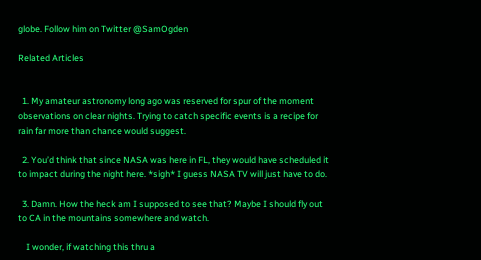globe. Follow him on Twitter @SamOgden

Related Articles


  1. My amateur astronomy long ago was reserved for spur of the moment observations on clear nights. Trying to catch specific events is a recipe for rain far more than chance would suggest.

  2. You’d think that since NASA was here in FL, they would have scheduled it to impact during the night here. *sigh* I guess NASA TV will just have to do.

  3. Damn. How the heck am I supposed to see that? Maybe I should fly out to CA in the mountains somewhere and watch.

    I wonder, if watching this thru a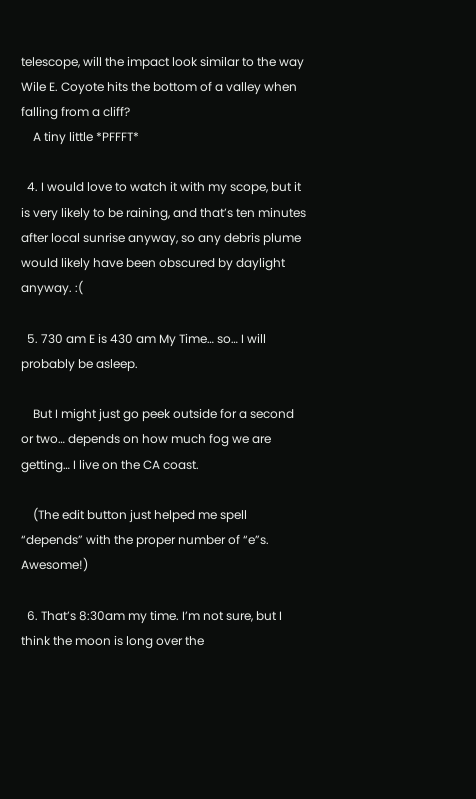telescope, will the impact look similar to the way Wile E. Coyote hits the bottom of a valley when falling from a cliff?
    A tiny little *PFFFT*

  4. I would love to watch it with my scope, but it is very likely to be raining, and that’s ten minutes after local sunrise anyway, so any debris plume would likely have been obscured by daylight anyway. :(

  5. 730 am E is 430 am My Time… so… I will probably be asleep.

    But I might just go peek outside for a second or two… depends on how much fog we are getting… I live on the CA coast.

    (The edit button just helped me spell “depends” with the proper number of “e”s. Awesome!)

  6. That’s 8:30am my time. I’m not sure, but I think the moon is long over the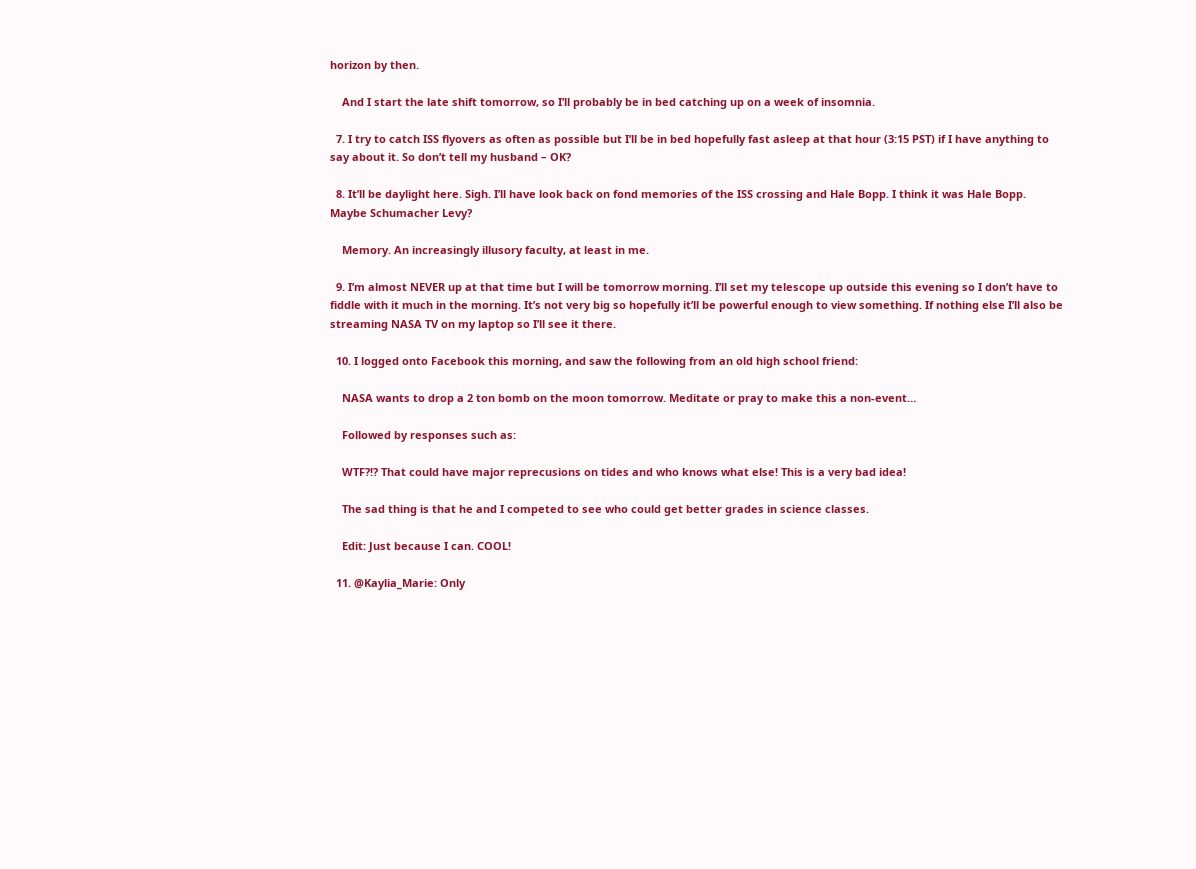horizon by then.

    And I start the late shift tomorrow, so I’ll probably be in bed catching up on a week of insomnia.

  7. I try to catch ISS flyovers as often as possible but I’ll be in bed hopefully fast asleep at that hour (3:15 PST) if I have anything to say about it. So don’t tell my husband – OK?

  8. It’ll be daylight here. Sigh. I’ll have look back on fond memories of the ISS crossing and Hale Bopp. I think it was Hale Bopp. Maybe Schumacher Levy?

    Memory. An increasingly illusory faculty, at least in me.

  9. I’m almost NEVER up at that time but I will be tomorrow morning. I’ll set my telescope up outside this evening so I don’t have to fiddle with it much in the morning. It’s not very big so hopefully it’ll be powerful enough to view something. If nothing else I’ll also be streaming NASA TV on my laptop so I’ll see it there.

  10. I logged onto Facebook this morning, and saw the following from an old high school friend:

    NASA wants to drop a 2 ton bomb on the moon tomorrow. Meditate or pray to make this a non-event…

    Followed by responses such as:

    WTF?!? That could have major reprecusions on tides and who knows what else! This is a very bad idea!

    The sad thing is that he and I competed to see who could get better grades in science classes.

    Edit: Just because I can. COOL!

  11. @Kaylia_Marie: Only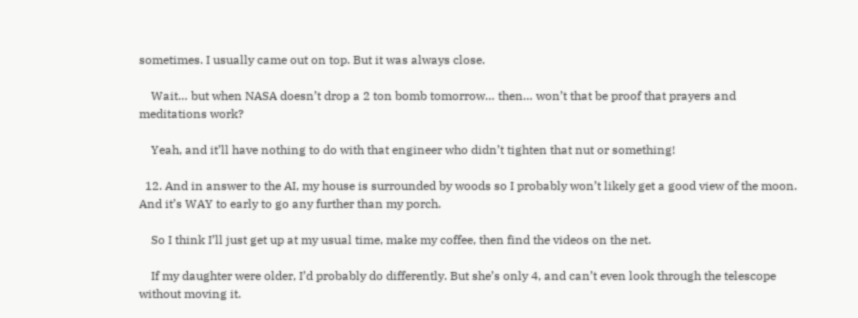sometimes. I usually came out on top. But it was always close.

    Wait… but when NASA doesn’t drop a 2 ton bomb tomorrow… then… won’t that be proof that prayers and meditations work?

    Yeah, and it’ll have nothing to do with that engineer who didn’t tighten that nut or something!

  12. And in answer to the AI, my house is surrounded by woods so I probably won’t likely get a good view of the moon. And it’s WAY to early to go any further than my porch.

    So I think I’ll just get up at my usual time, make my coffee, then find the videos on the net.

    If my daughter were older, I’d probably do differently. But she’s only 4, and can’t even look through the telescope without moving it.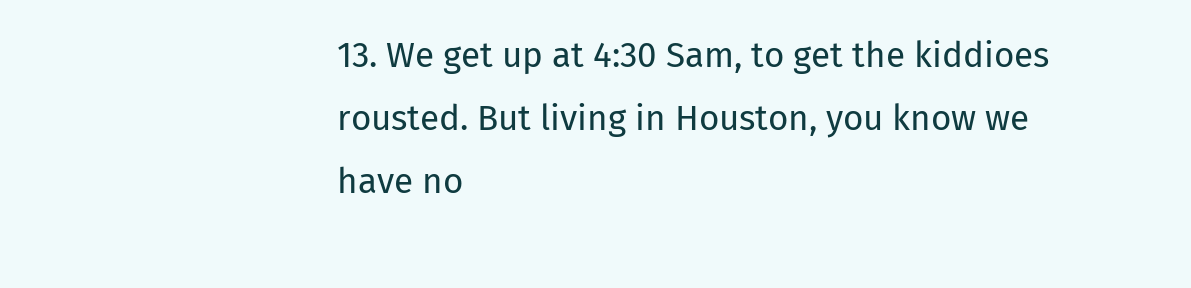13. We get up at 4:30 Sam, to get the kiddioes rousted. But living in Houston, you know we have no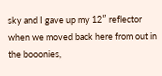sky and I gave up my 12″ reflector when we moved back here from out in the booonies,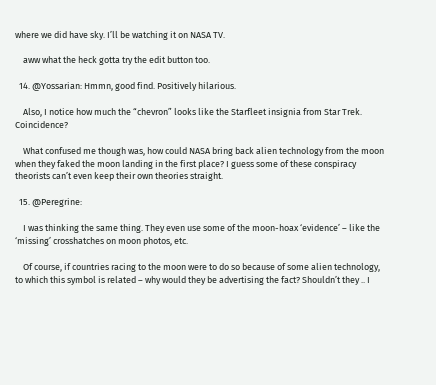where we did have sky. I’ll be watching it on NASA TV.

    aww what the heck gotta try the edit button too.

  14. @Yossarian: Hmmn, good find. Positively hilarious.

    Also, I notice how much the “chevron” looks like the Starfleet insignia from Star Trek. Coincidence?

    What confused me though was, how could NASA bring back alien technology from the moon when they faked the moon landing in the first place? I guess some of these conspiracy theorists can’t even keep their own theories straight.

  15. @Peregrine:

    I was thinking the same thing. They even use some of the moon-hoax ‘evidence’ – like the ‘missing’ crosshatches on moon photos, etc.

    Of course, if countries racing to the moon were to do so because of some alien technology, to which this symbol is related – why would they be advertising the fact? Shouldn’t they .. I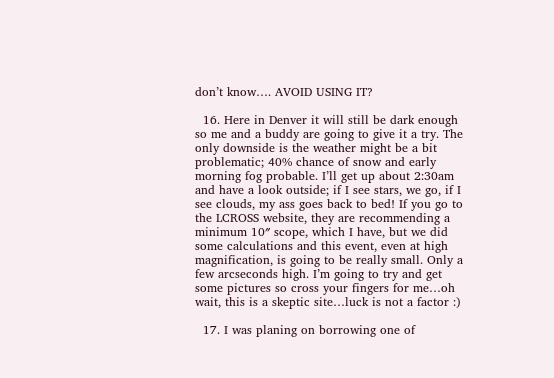don’t know…. AVOID USING IT?

  16. Here in Denver it will still be dark enough so me and a buddy are going to give it a try. The only downside is the weather might be a bit problematic; 40% chance of snow and early morning fog probable. I’ll get up about 2:30am and have a look outside; if I see stars, we go, if I see clouds, my ass goes back to bed! If you go to the LCROSS website, they are recommending a minimum 10″ scope, which I have, but we did some calculations and this event, even at high magnification, is going to be really small. Only a few arcseconds high. I’m going to try and get some pictures so cross your fingers for me…oh wait, this is a skeptic site…luck is not a factor :)

  17. I was planing on borrowing one of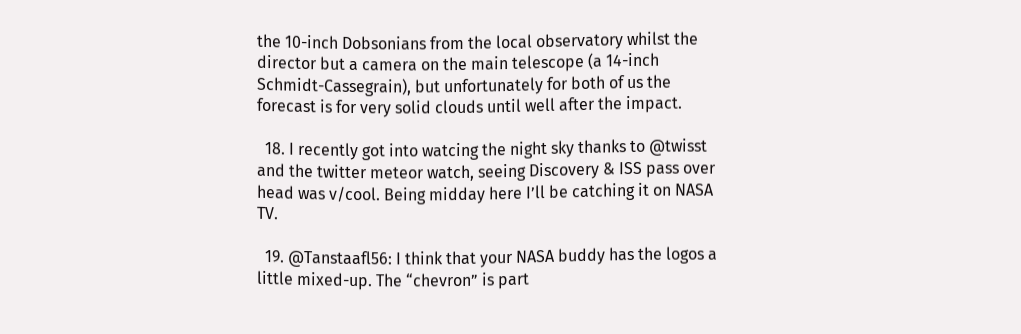the 10-inch Dobsonians from the local observatory whilst the director but a camera on the main telescope (a 14-inch Schmidt-Cassegrain), but unfortunately for both of us the forecast is for very solid clouds until well after the impact.

  18. I recently got into watcing the night sky thanks to @twisst and the twitter meteor watch, seeing Discovery & ISS pass over head was v/cool. Being midday here I’ll be catching it on NASA TV.

  19. @Tanstaafl56: I think that your NASA buddy has the logos a little mixed-up. The “chevron” is part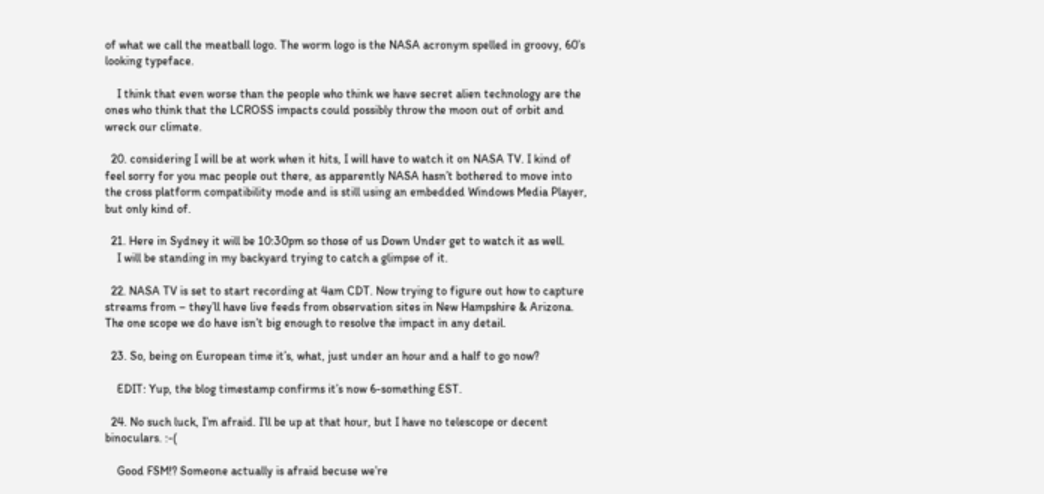of what we call the meatball logo. The worm logo is the NASA acronym spelled in groovy, 60’s looking typeface.

    I think that even worse than the people who think we have secret alien technology are the ones who think that the LCROSS impacts could possibly throw the moon out of orbit and wreck our climate.

  20. considering I will be at work when it hits, I will have to watch it on NASA TV. I kind of feel sorry for you mac people out there, as apparently NASA hasn’t bothered to move into the cross platform compatibility mode and is still using an embedded Windows Media Player, but only kind of.

  21. Here in Sydney it will be 10:30pm so those of us Down Under get to watch it as well.
    I will be standing in my backyard trying to catch a glimpse of it.

  22. NASA TV is set to start recording at 4am CDT. Now trying to figure out how to capture streams from – they’ll have live feeds from observation sites in New Hampshire & Arizona. The one scope we do have isn’t big enough to resolve the impact in any detail.

  23. So, being on European time it’s, what, just under an hour and a half to go now?

    EDIT: Yup, the blog timestamp confirms it’s now 6-something EST.

  24. No such luck, I’m afraid. I’ll be up at that hour, but I have no telescope or decent binoculars. :-(

    Good FSM!? Someone actually is afraid becuse we’re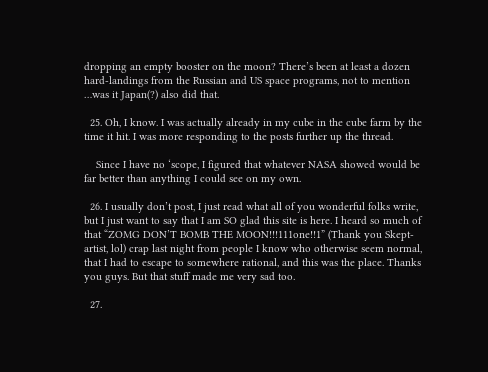dropping an empty booster on the moon? There’s been at least a dozen hard-landings from the Russian and US space programs, not to mention …was it Japan(?) also did that.

  25. Oh, I know. I was actually already in my cube in the cube farm by the time it hit. I was more responding to the posts further up the thread.

    Since I have no ‘scope, I figured that whatever NASA showed would be far better than anything I could see on my own.

  26. I usually don’t post, I just read what all of you wonderful folks write, but I just want to say that I am SO glad this site is here. I heard so much of that “ZOMG DON’T BOMB THE MOON!!!111one!!1” (Thank you Skept-artist, lol) crap last night from people I know who otherwise seem normal, that I had to escape to somewhere rational, and this was the place. Thanks you guys. But that stuff made me very sad too.

  27.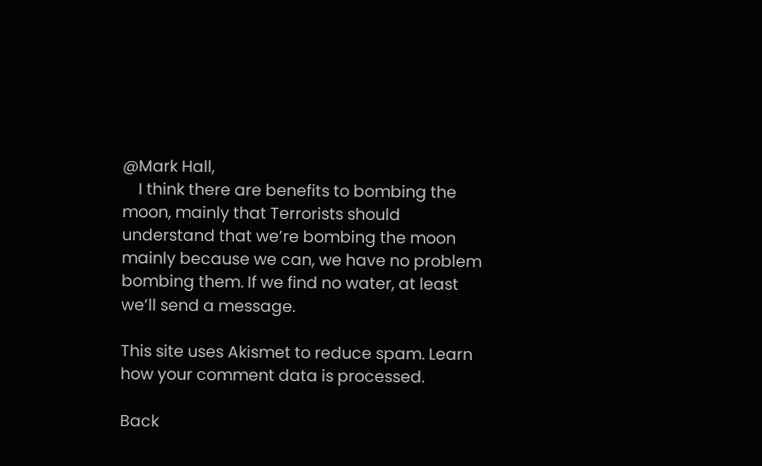@Mark Hall,
    I think there are benefits to bombing the moon, mainly that Terrorists should understand that we’re bombing the moon mainly because we can, we have no problem bombing them. If we find no water, at least we’ll send a message.

This site uses Akismet to reduce spam. Learn how your comment data is processed.

Back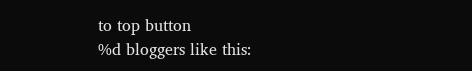to top button
%d bloggers like this: